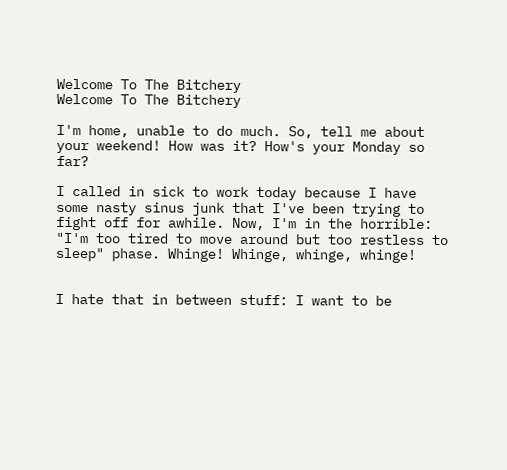Welcome To The Bitchery
Welcome To The Bitchery

I'm home, unable to do much. So, tell me about your weekend! How was it? How's your Monday so far?

I called in sick to work today because I have some nasty sinus junk that I've been trying to fight off for awhile. Now, I'm in the horrible: "I'm too tired to move around but too restless to sleep" phase. Whinge! Whinge, whinge, whinge!


I hate that in between stuff: I want to be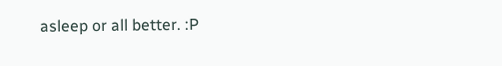asleep or all better. :P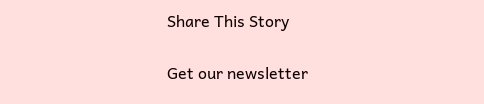Share This Story

Get our newsletter